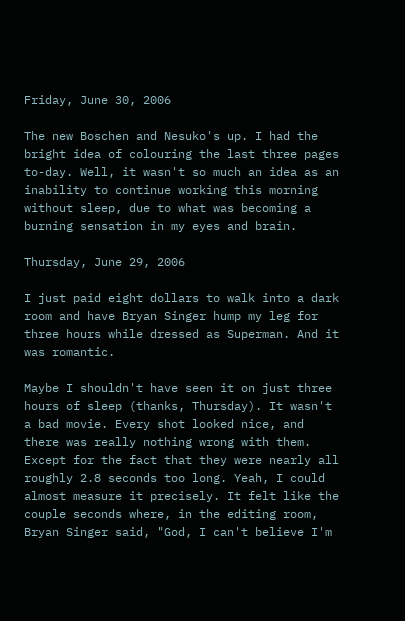Friday, June 30, 2006

The new Boschen and Nesuko's up. I had the bright idea of colouring the last three pages to-day. Well, it wasn't so much an idea as an inability to continue working this morning without sleep, due to what was becoming a burning sensation in my eyes and brain.

Thursday, June 29, 2006

I just paid eight dollars to walk into a dark room and have Bryan Singer hump my leg for three hours while dressed as Superman. And it was romantic.

Maybe I shouldn't have seen it on just three hours of sleep (thanks, Thursday). It wasn't a bad movie. Every shot looked nice, and there was really nothing wrong with them. Except for the fact that they were nearly all roughly 2.8 seconds too long. Yeah, I could almost measure it precisely. It felt like the couple seconds where, in the editing room, Bryan Singer said, "God, I can't believe I'm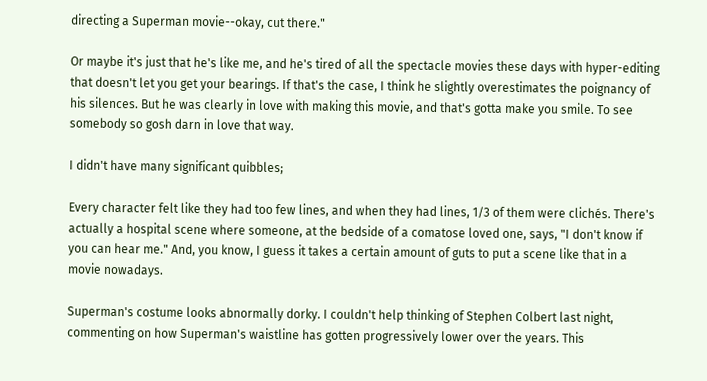directing a Superman movie--okay, cut there."

Or maybe it's just that he's like me, and he's tired of all the spectacle movies these days with hyper-editing that doesn't let you get your bearings. If that's the case, I think he slightly overestimates the poignancy of his silences. But he was clearly in love with making this movie, and that's gotta make you smile. To see somebody so gosh darn in love that way.

I didn't have many significant quibbles;

Every character felt like they had too few lines, and when they had lines, 1/3 of them were clichés. There's actually a hospital scene where someone, at the bedside of a comatose loved one, says, "I don't know if you can hear me." And, you know, I guess it takes a certain amount of guts to put a scene like that in a movie nowadays.

Superman's costume looks abnormally dorky. I couldn't help thinking of Stephen Colbert last night, commenting on how Superman's waistline has gotten progressively lower over the years. This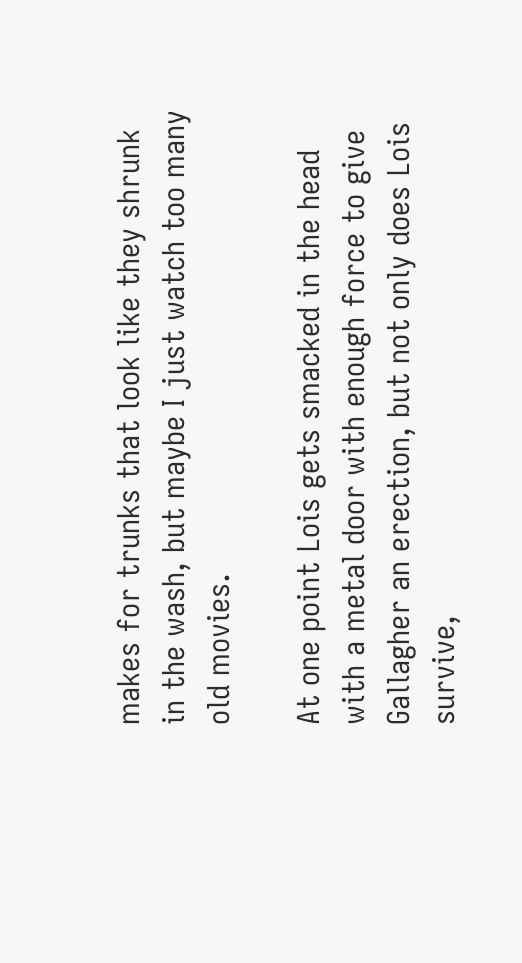makes for trunks that look like they shrunk in the wash, but maybe I just watch too many old movies.

At one point Lois gets smacked in the head with a metal door with enough force to give Gallagher an erection, but not only does Lois survive,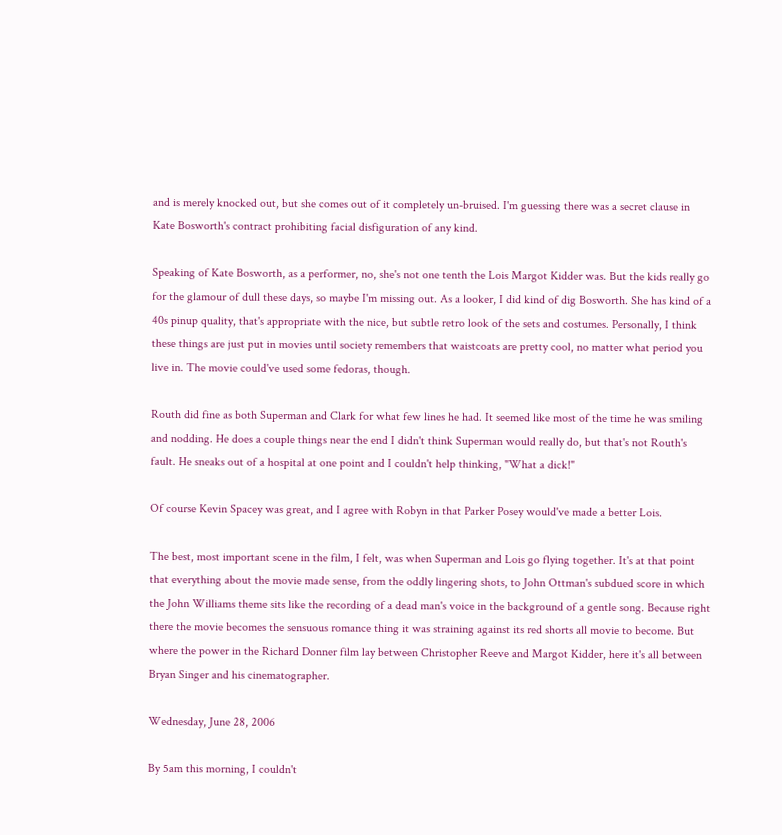and is merely knocked out, but she comes out of it completely un-bruised. I'm guessing there was a secret clause in Kate Bosworth's contract prohibiting facial disfiguration of any kind.

Speaking of Kate Bosworth, as a performer, no, she's not one tenth the Lois Margot Kidder was. But the kids really go for the glamour of dull these days, so maybe I'm missing out. As a looker, I did kind of dig Bosworth. She has kind of a 40s pinup quality, that's appropriate with the nice, but subtle retro look of the sets and costumes. Personally, I think these things are just put in movies until society remembers that waistcoats are pretty cool, no matter what period you live in. The movie could've used some fedoras, though.

Routh did fine as both Superman and Clark for what few lines he had. It seemed like most of the time he was smiling and nodding. He does a couple things near the end I didn't think Superman would really do, but that's not Routh's fault. He sneaks out of a hospital at one point and I couldn't help thinking, "What a dick!"

Of course Kevin Spacey was great, and I agree with Robyn in that Parker Posey would've made a better Lois.

The best, most important scene in the film, I felt, was when Superman and Lois go flying together. It's at that point that everything about the movie made sense, from the oddly lingering shots, to John Ottman's subdued score in which the John Williams theme sits like the recording of a dead man's voice in the background of a gentle song. Because right there the movie becomes the sensuous romance thing it was straining against its red shorts all movie to become. But where the power in the Richard Donner film lay between Christopher Reeve and Margot Kidder, here it's all between Bryan Singer and his cinematographer.

Wednesday, June 28, 2006

By 5am this morning, I couldn't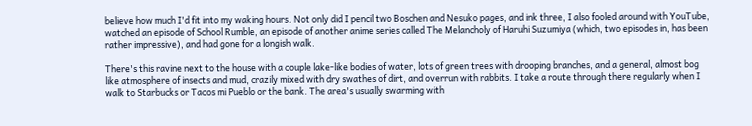believe how much I'd fit into my waking hours. Not only did I pencil two Boschen and Nesuko pages, and ink three, I also fooled around with YouTube, watched an episode of School Rumble, an episode of another anime series called The Melancholy of Haruhi Suzumiya (which, two episodes in, has been rather impressive), and had gone for a longish walk.

There's this ravine next to the house with a couple lake-like bodies of water, lots of green trees with drooping branches, and a general, almost bog like atmosphere of insects and mud, crazily mixed with dry swathes of dirt, and overrun with rabbits. I take a route through there regularly when I walk to Starbucks or Tacos mi Pueblo or the bank. The area's usually swarming with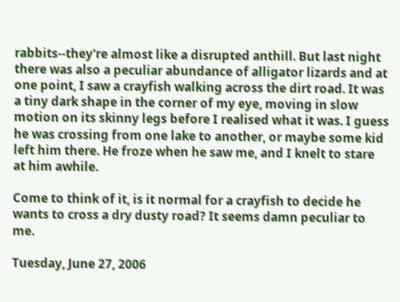rabbits--they're almost like a disrupted anthill. But last night there was also a peculiar abundance of alligator lizards and at one point, I saw a crayfish walking across the dirt road. It was a tiny dark shape in the corner of my eye, moving in slow motion on its skinny legs before I realised what it was. I guess he was crossing from one lake to another, or maybe some kid left him there. He froze when he saw me, and I knelt to stare at him awhile.

Come to think of it, is it normal for a crayfish to decide he wants to cross a dry dusty road? It seems damn peculiar to me.

Tuesday, June 27, 2006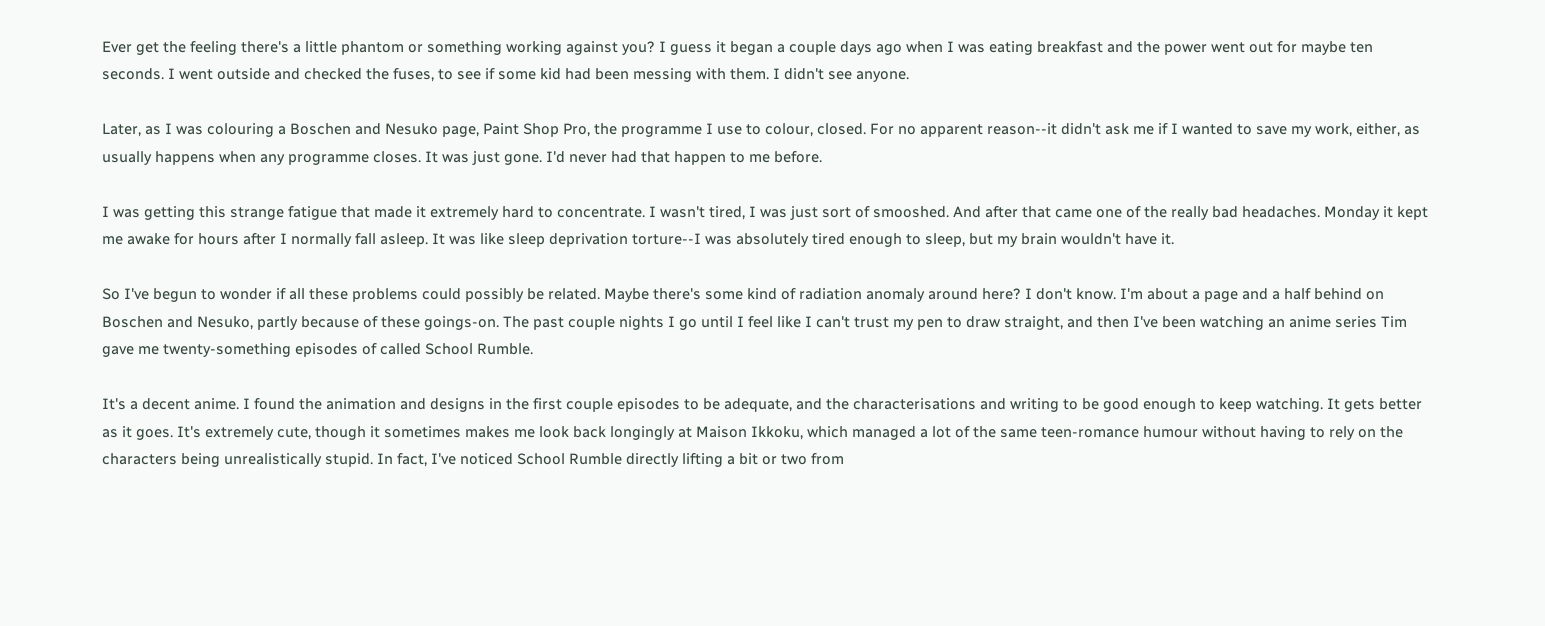Ever get the feeling there's a little phantom or something working against you? I guess it began a couple days ago when I was eating breakfast and the power went out for maybe ten seconds. I went outside and checked the fuses, to see if some kid had been messing with them. I didn't see anyone.

Later, as I was colouring a Boschen and Nesuko page, Paint Shop Pro, the programme I use to colour, closed. For no apparent reason--it didn't ask me if I wanted to save my work, either, as usually happens when any programme closes. It was just gone. I'd never had that happen to me before.

I was getting this strange fatigue that made it extremely hard to concentrate. I wasn't tired, I was just sort of smooshed. And after that came one of the really bad headaches. Monday it kept me awake for hours after I normally fall asleep. It was like sleep deprivation torture--I was absolutely tired enough to sleep, but my brain wouldn't have it.

So I've begun to wonder if all these problems could possibly be related. Maybe there's some kind of radiation anomaly around here? I don't know. I'm about a page and a half behind on Boschen and Nesuko, partly because of these goings-on. The past couple nights I go until I feel like I can't trust my pen to draw straight, and then I've been watching an anime series Tim gave me twenty-something episodes of called School Rumble.

It's a decent anime. I found the animation and designs in the first couple episodes to be adequate, and the characterisations and writing to be good enough to keep watching. It gets better as it goes. It's extremely cute, though it sometimes makes me look back longingly at Maison Ikkoku, which managed a lot of the same teen-romance humour without having to rely on the characters being unrealistically stupid. In fact, I've noticed School Rumble directly lifting a bit or two from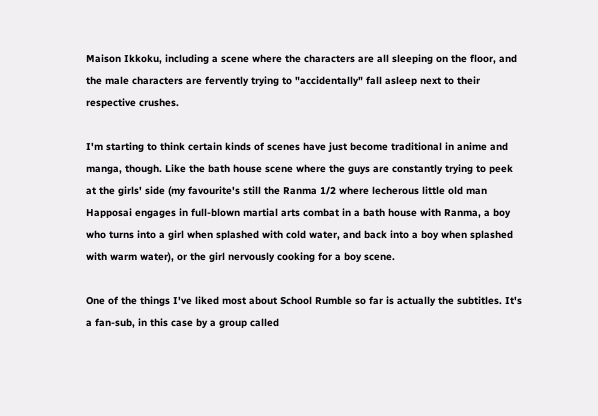Maison Ikkoku, including a scene where the characters are all sleeping on the floor, and the male characters are fervently trying to "accidentally" fall asleep next to their respective crushes.

I'm starting to think certain kinds of scenes have just become traditional in anime and manga, though. Like the bath house scene where the guys are constantly trying to peek at the girls' side (my favourite's still the Ranma 1/2 where lecherous little old man Happosai engages in full-blown martial arts combat in a bath house with Ranma, a boy who turns into a girl when splashed with cold water, and back into a boy when splashed with warm water), or the girl nervously cooking for a boy scene.

One of the things I've liked most about School Rumble so far is actually the subtitles. It's a fan-sub, in this case by a group called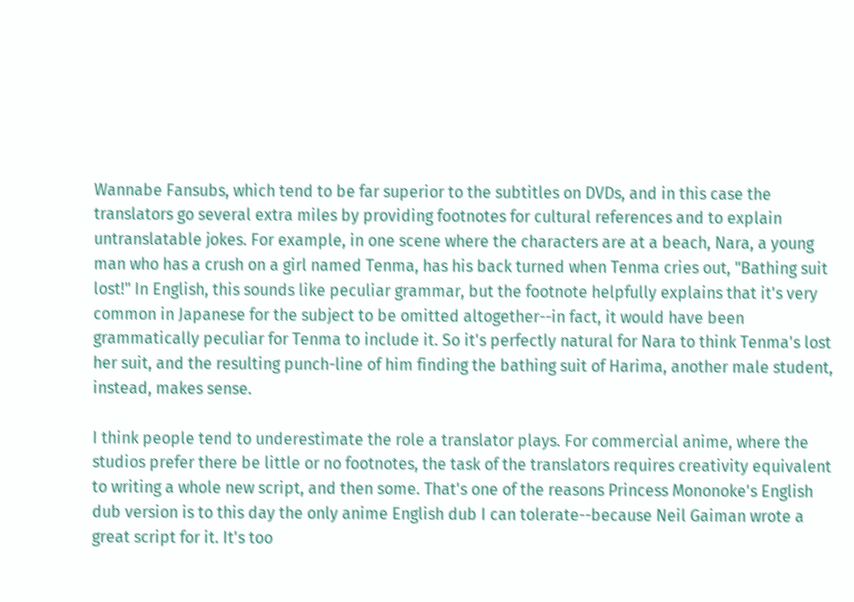Wannabe Fansubs, which tend to be far superior to the subtitles on DVDs, and in this case the translators go several extra miles by providing footnotes for cultural references and to explain untranslatable jokes. For example, in one scene where the characters are at a beach, Nara, a young man who has a crush on a girl named Tenma, has his back turned when Tenma cries out, "Bathing suit lost!" In English, this sounds like peculiar grammar, but the footnote helpfully explains that it's very common in Japanese for the subject to be omitted altogether--in fact, it would have been grammatically peculiar for Tenma to include it. So it's perfectly natural for Nara to think Tenma's lost her suit, and the resulting punch-line of him finding the bathing suit of Harima, another male student, instead, makes sense.

I think people tend to underestimate the role a translator plays. For commercial anime, where the studios prefer there be little or no footnotes, the task of the translators requires creativity equivalent to writing a whole new script, and then some. That's one of the reasons Princess Mononoke's English dub version is to this day the only anime English dub I can tolerate--because Neil Gaiman wrote a great script for it. It's too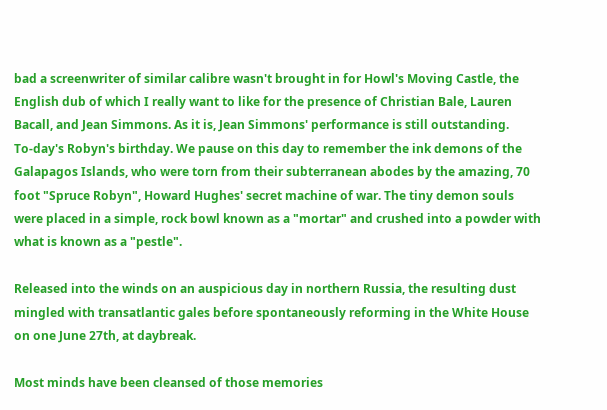bad a screenwriter of similar calibre wasn't brought in for Howl's Moving Castle, the English dub of which I really want to like for the presence of Christian Bale, Lauren Bacall, and Jean Simmons. As it is, Jean Simmons' performance is still outstanding.
To-day's Robyn's birthday. We pause on this day to remember the ink demons of the Galapagos Islands, who were torn from their subterranean abodes by the amazing, 70 foot "Spruce Robyn", Howard Hughes' secret machine of war. The tiny demon souls were placed in a simple, rock bowl known as a "mortar" and crushed into a powder with what is known as a "pestle".

Released into the winds on an auspicious day in northern Russia, the resulting dust mingled with transatlantic gales before spontaneously reforming in the White House on one June 27th, at daybreak.

Most minds have been cleansed of those memories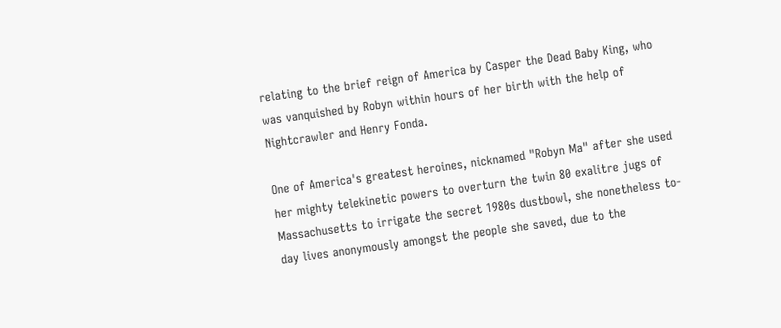relating to the brief reign of America by Casper the Dead Baby King, who was vanquished by Robyn within hours of her birth with the help of Nightcrawler and Henry Fonda.

One of America's greatest heroines, nicknamed "Robyn Ma" after she used her mighty telekinetic powers to overturn the twin 80 exalitre jugs of Massachusetts to irrigate the secret 1980s dustbowl, she nonetheless to-day lives anonymously amongst the people she saved, due to the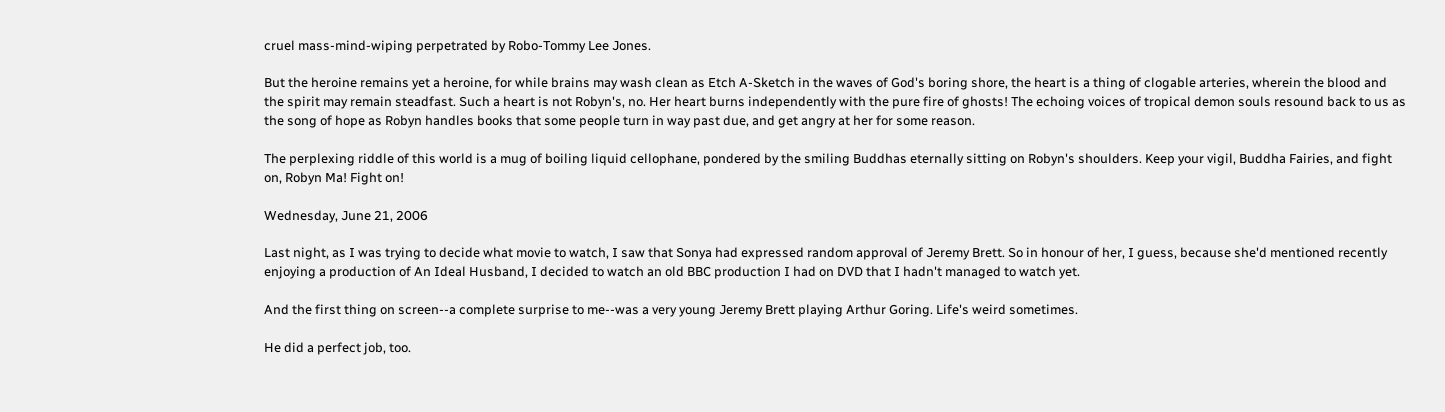cruel mass-mind-wiping perpetrated by Robo-Tommy Lee Jones.

But the heroine remains yet a heroine, for while brains may wash clean as Etch A-Sketch in the waves of God's boring shore, the heart is a thing of clogable arteries, wherein the blood and the spirit may remain steadfast. Such a heart is not Robyn's, no. Her heart burns independently with the pure fire of ghosts! The echoing voices of tropical demon souls resound back to us as the song of hope as Robyn handles books that some people turn in way past due, and get angry at her for some reason.

The perplexing riddle of this world is a mug of boiling liquid cellophane, pondered by the smiling Buddhas eternally sitting on Robyn's shoulders. Keep your vigil, Buddha Fairies, and fight on, Robyn Ma! Fight on!

Wednesday, June 21, 2006

Last night, as I was trying to decide what movie to watch, I saw that Sonya had expressed random approval of Jeremy Brett. So in honour of her, I guess, because she'd mentioned recently enjoying a production of An Ideal Husband, I decided to watch an old BBC production I had on DVD that I hadn't managed to watch yet.

And the first thing on screen--a complete surprise to me--was a very young Jeremy Brett playing Arthur Goring. Life's weird sometimes.

He did a perfect job, too.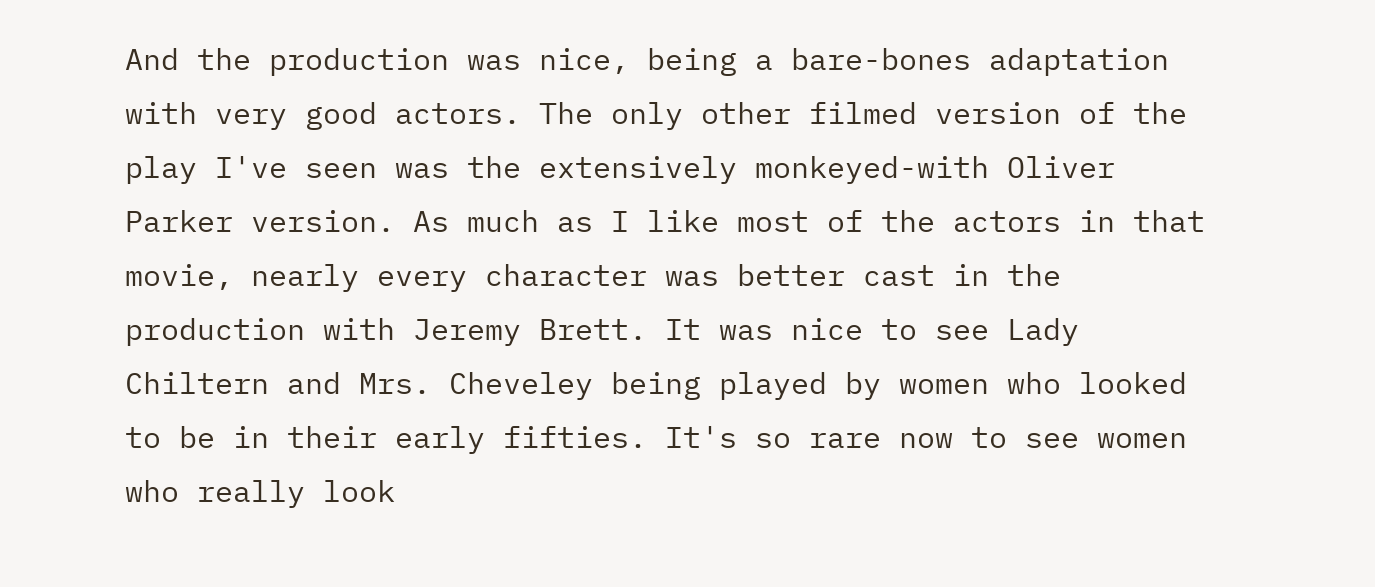And the production was nice, being a bare-bones adaptation with very good actors. The only other filmed version of the play I've seen was the extensively monkeyed-with Oliver Parker version. As much as I like most of the actors in that movie, nearly every character was better cast in the production with Jeremy Brett. It was nice to see Lady Chiltern and Mrs. Cheveley being played by women who looked to be in their early fifties. It's so rare now to see women who really look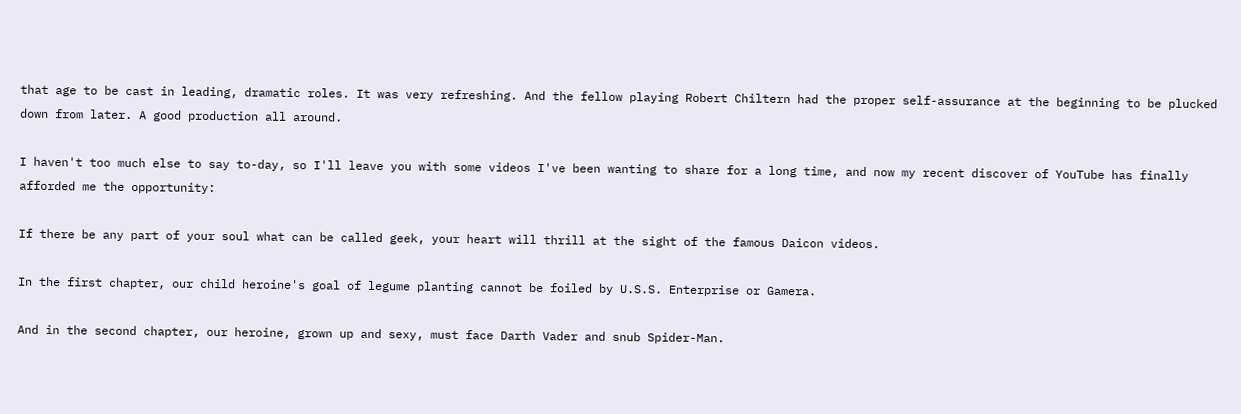that age to be cast in leading, dramatic roles. It was very refreshing. And the fellow playing Robert Chiltern had the proper self-assurance at the beginning to be plucked down from later. A good production all around.

I haven't too much else to say to-day, so I'll leave you with some videos I've been wanting to share for a long time, and now my recent discover of YouTube has finally afforded me the opportunity:

If there be any part of your soul what can be called geek, your heart will thrill at the sight of the famous Daicon videos.

In the first chapter, our child heroine's goal of legume planting cannot be foiled by U.S.S. Enterprise or Gamera.

And in the second chapter, our heroine, grown up and sexy, must face Darth Vader and snub Spider-Man.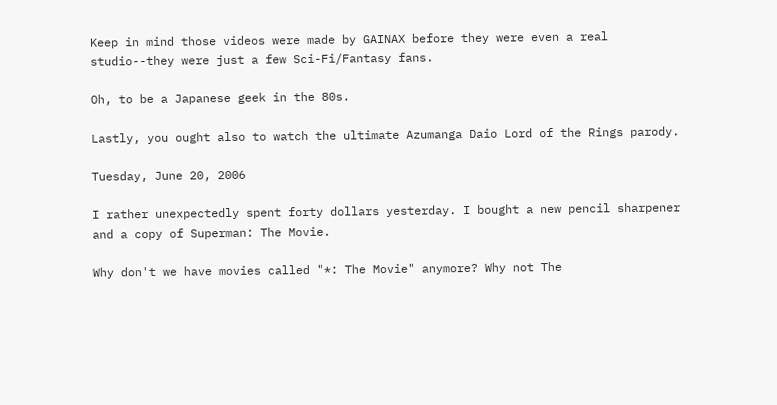Keep in mind those videos were made by GAINAX before they were even a real studio--they were just a few Sci-Fi/Fantasy fans.

Oh, to be a Japanese geek in the 80s.

Lastly, you ought also to watch the ultimate Azumanga Daio Lord of the Rings parody.

Tuesday, June 20, 2006

I rather unexpectedly spent forty dollars yesterday. I bought a new pencil sharpener and a copy of Superman: The Movie.

Why don't we have movies called "*: The Movie" anymore? Why not The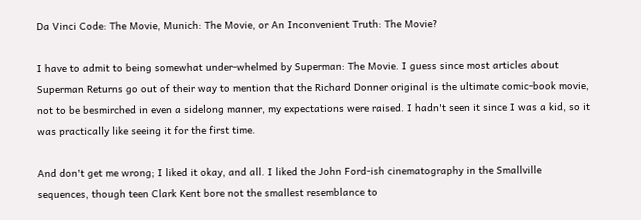Da Vinci Code: The Movie, Munich: The Movie, or An Inconvenient Truth: The Movie?

I have to admit to being somewhat under-whelmed by Superman: The Movie. I guess since most articles about Superman Returns go out of their way to mention that the Richard Donner original is the ultimate comic-book movie, not to be besmirched in even a sidelong manner, my expectations were raised. I hadn't seen it since I was a kid, so it was practically like seeing it for the first time.

And don't get me wrong; I liked it okay, and all. I liked the John Ford-ish cinematography in the Smallville sequences, though teen Clark Kent bore not the smallest resemblance to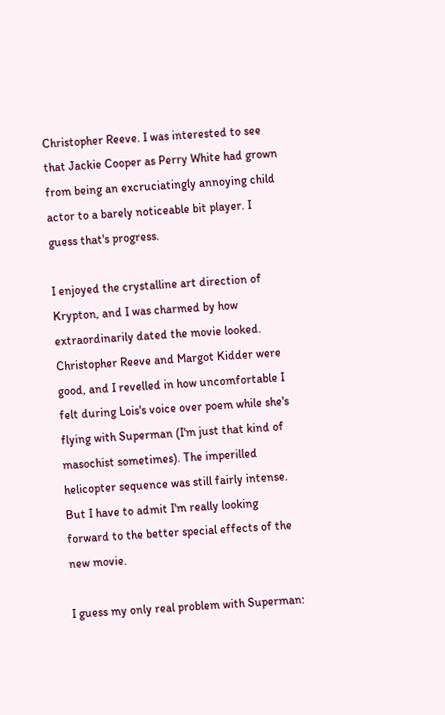Christopher Reeve. I was interested to see that Jackie Cooper as Perry White had grown from being an excruciatingly annoying child actor to a barely noticeable bit player. I guess that's progress.

I enjoyed the crystalline art direction of Krypton, and I was charmed by how extraordinarily dated the movie looked. Christopher Reeve and Margot Kidder were good, and I revelled in how uncomfortable I felt during Lois's voice over poem while she's flying with Superman (I'm just that kind of masochist sometimes). The imperilled helicopter sequence was still fairly intense. But I have to admit I'm really looking forward to the better special effects of the new movie.

I guess my only real problem with Superman: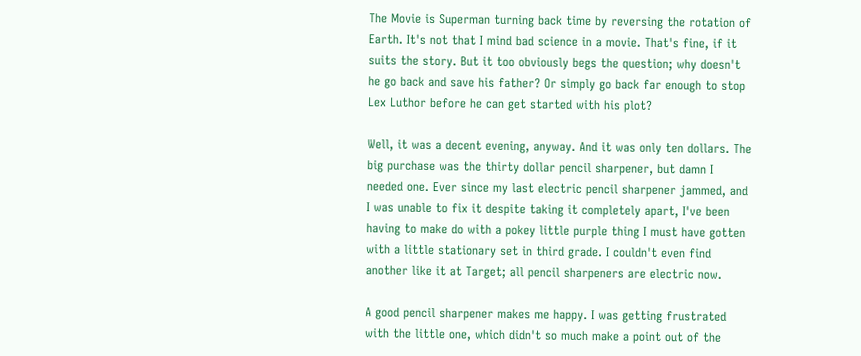The Movie is Superman turning back time by reversing the rotation of Earth. It's not that I mind bad science in a movie. That's fine, if it suits the story. But it too obviously begs the question; why doesn't he go back and save his father? Or simply go back far enough to stop Lex Luthor before he can get started with his plot?

Well, it was a decent evening, anyway. And it was only ten dollars. The big purchase was the thirty dollar pencil sharpener, but damn I needed one. Ever since my last electric pencil sharpener jammed, and I was unable to fix it despite taking it completely apart, I've been having to make do with a pokey little purple thing I must have gotten with a little stationary set in third grade. I couldn't even find another like it at Target; all pencil sharpeners are electric now.

A good pencil sharpener makes me happy. I was getting frustrated with the little one, which didn't so much make a point out of the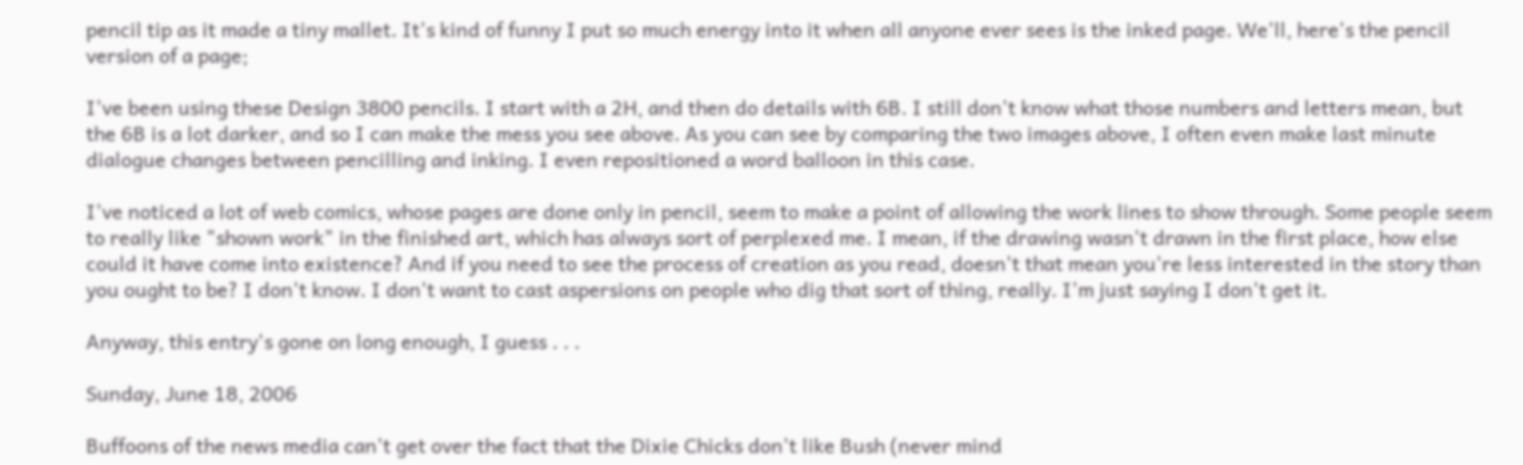pencil tip as it made a tiny mallet. It's kind of funny I put so much energy into it when all anyone ever sees is the inked page. We'll, here's the pencil version of a page;

I've been using these Design 3800 pencils. I start with a 2H, and then do details with 6B. I still don't know what those numbers and letters mean, but the 6B is a lot darker, and so I can make the mess you see above. As you can see by comparing the two images above, I often even make last minute dialogue changes between pencilling and inking. I even repositioned a word balloon in this case.

I've noticed a lot of web comics, whose pages are done only in pencil, seem to make a point of allowing the work lines to show through. Some people seem to really like "shown work" in the finished art, which has always sort of perplexed me. I mean, if the drawing wasn't drawn in the first place, how else could it have come into existence? And if you need to see the process of creation as you read, doesn't that mean you're less interested in the story than you ought to be? I don't know. I don't want to cast aspersions on people who dig that sort of thing, really. I'm just saying I don't get it.

Anyway, this entry's gone on long enough, I guess . . .

Sunday, June 18, 2006

Buffoons of the news media can't get over the fact that the Dixie Chicks don't like Bush (never mind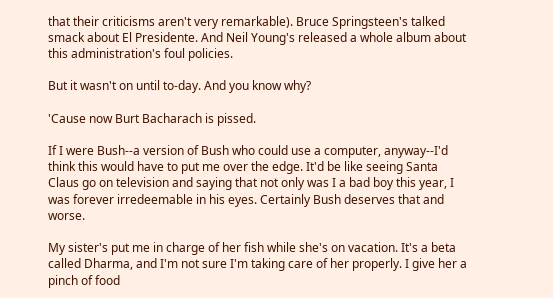that their criticisms aren't very remarkable). Bruce Springsteen's talked smack about El Presidente. And Neil Young's released a whole album about this administration's foul policies.

But it wasn't on until to-day. And you know why?

'Cause now Burt Bacharach is pissed.

If I were Bush--a version of Bush who could use a computer, anyway--I'd think this would have to put me over the edge. It'd be like seeing Santa Claus go on television and saying that not only was I a bad boy this year, I was forever irredeemable in his eyes. Certainly Bush deserves that and worse.

My sister's put me in charge of her fish while she's on vacation. It's a beta called Dharma, and I'm not sure I'm taking care of her properly. I give her a pinch of food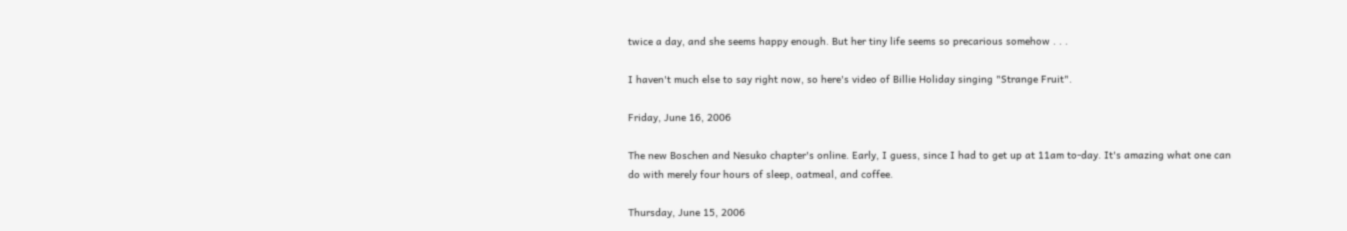twice a day, and she seems happy enough. But her tiny life seems so precarious somehow . . .

I haven't much else to say right now, so here's video of Billie Holiday singing "Strange Fruit".

Friday, June 16, 2006

The new Boschen and Nesuko chapter's online. Early, I guess, since I had to get up at 11am to-day. It's amazing what one can do with merely four hours of sleep, oatmeal, and coffee.

Thursday, June 15, 2006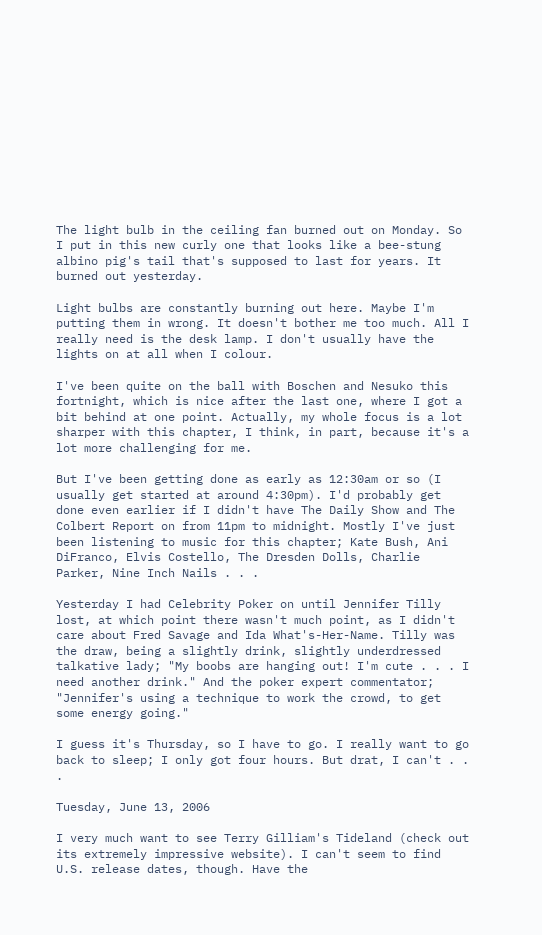The light bulb in the ceiling fan burned out on Monday. So I put in this new curly one that looks like a bee-stung albino pig's tail that's supposed to last for years. It burned out yesterday.

Light bulbs are constantly burning out here. Maybe I'm putting them in wrong. It doesn't bother me too much. All I really need is the desk lamp. I don't usually have the lights on at all when I colour.

I've been quite on the ball with Boschen and Nesuko this fortnight, which is nice after the last one, where I got a bit behind at one point. Actually, my whole focus is a lot sharper with this chapter, I think, in part, because it's a lot more challenging for me.

But I've been getting done as early as 12:30am or so (I usually get started at around 4:30pm). I'd probably get done even earlier if I didn't have The Daily Show and The Colbert Report on from 11pm to midnight. Mostly I've just been listening to music for this chapter; Kate Bush, Ani DiFranco, Elvis Costello, The Dresden Dolls, Charlie Parker, Nine Inch Nails . . .

Yesterday I had Celebrity Poker on until Jennifer Tilly lost, at which point there wasn't much point, as I didn't care about Fred Savage and Ida What's-Her-Name. Tilly was the draw, being a slightly drink, slightly underdressed talkative lady; "My boobs are hanging out! I'm cute . . . I need another drink." And the poker expert commentator; "Jennifer's using a technique to work the crowd, to get some energy going."

I guess it's Thursday, so I have to go. I really want to go back to sleep; I only got four hours. But drat, I can't . . .

Tuesday, June 13, 2006

I very much want to see Terry Gilliam's Tideland (check out its extremely impressive website). I can't seem to find U.S. release dates, though. Have the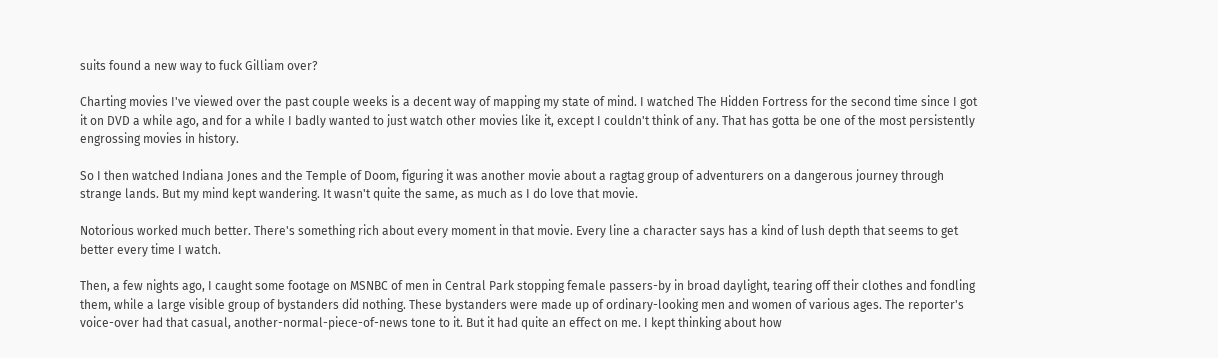suits found a new way to fuck Gilliam over?

Charting movies I've viewed over the past couple weeks is a decent way of mapping my state of mind. I watched The Hidden Fortress for the second time since I got it on DVD a while ago, and for a while I badly wanted to just watch other movies like it, except I couldn't think of any. That has gotta be one of the most persistently engrossing movies in history.

So I then watched Indiana Jones and the Temple of Doom, figuring it was another movie about a ragtag group of adventurers on a dangerous journey through strange lands. But my mind kept wandering. It wasn't quite the same, as much as I do love that movie.

Notorious worked much better. There's something rich about every moment in that movie. Every line a character says has a kind of lush depth that seems to get better every time I watch.

Then, a few nights ago, I caught some footage on MSNBC of men in Central Park stopping female passers-by in broad daylight, tearing off their clothes and fondling them, while a large visible group of bystanders did nothing. These bystanders were made up of ordinary-looking men and women of various ages. The reporter's voice-over had that casual, another-normal-piece-of-news tone to it. But it had quite an effect on me. I kept thinking about how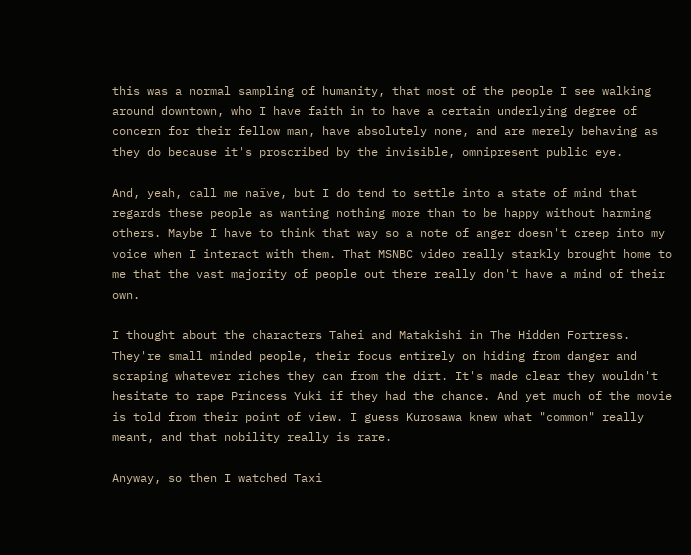this was a normal sampling of humanity, that most of the people I see walking around downtown, who I have faith in to have a certain underlying degree of concern for their fellow man, have absolutely none, and are merely behaving as they do because it's proscribed by the invisible, omnipresent public eye.

And, yeah, call me naïve, but I do tend to settle into a state of mind that regards these people as wanting nothing more than to be happy without harming others. Maybe I have to think that way so a note of anger doesn't creep into my voice when I interact with them. That MSNBC video really starkly brought home to me that the vast majority of people out there really don't have a mind of their own.

I thought about the characters Tahei and Matakishi in The Hidden Fortress. They're small minded people, their focus entirely on hiding from danger and scraping whatever riches they can from the dirt. It's made clear they wouldn't hesitate to rape Princess Yuki if they had the chance. And yet much of the movie is told from their point of view. I guess Kurosawa knew what "common" really meant, and that nobility really is rare.

Anyway, so then I watched Taxi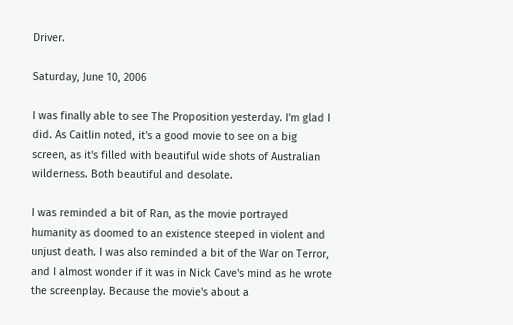Driver.

Saturday, June 10, 2006

I was finally able to see The Proposition yesterday. I'm glad I did. As Caitlin noted, it's a good movie to see on a big screen, as it's filled with beautiful wide shots of Australian wilderness. Both beautiful and desolate.

I was reminded a bit of Ran, as the movie portrayed humanity as doomed to an existence steeped in violent and unjust death. I was also reminded a bit of the War on Terror, and I almost wonder if it was in Nick Cave's mind as he wrote the screenplay. Because the movie's about a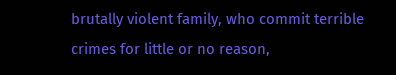brutally violent family, who commit terrible crimes for little or no reason,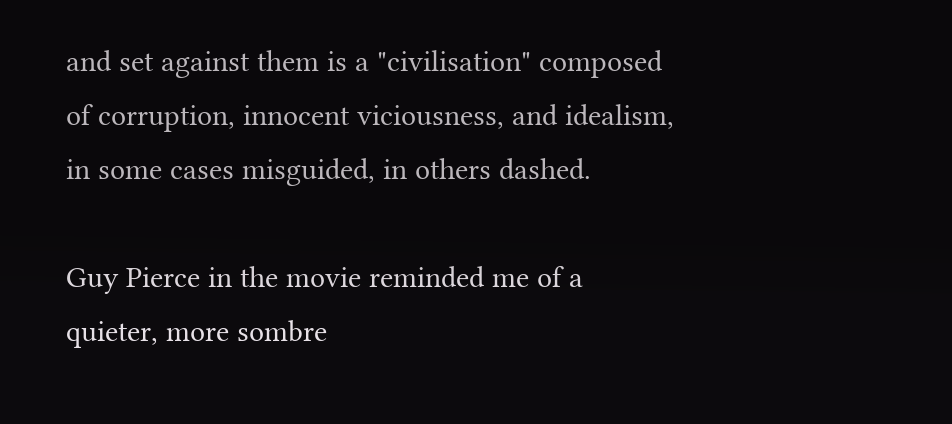and set against them is a "civilisation" composed of corruption, innocent viciousness, and idealism, in some cases misguided, in others dashed.

Guy Pierce in the movie reminded me of a quieter, more sombre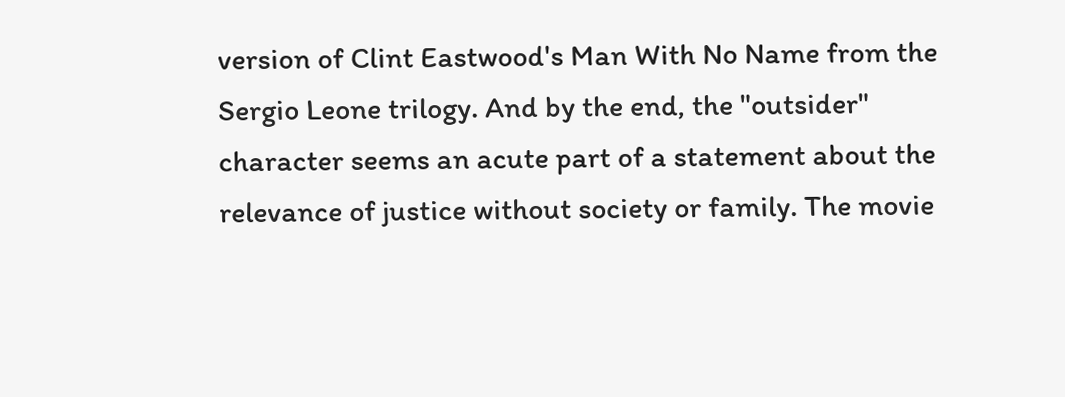version of Clint Eastwood's Man With No Name from the Sergio Leone trilogy. And by the end, the "outsider" character seems an acute part of a statement about the relevance of justice without society or family. The movie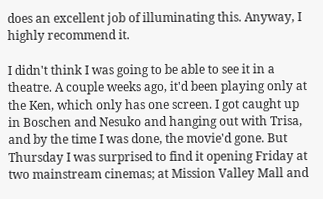does an excellent job of illuminating this. Anyway, I highly recommend it.

I didn't think I was going to be able to see it in a theatre. A couple weeks ago, it'd been playing only at the Ken, which only has one screen. I got caught up in Boschen and Nesuko and hanging out with Trisa, and by the time I was done, the movie'd gone. But Thursday I was surprised to find it opening Friday at two mainstream cinemas; at Mission Valley Mall and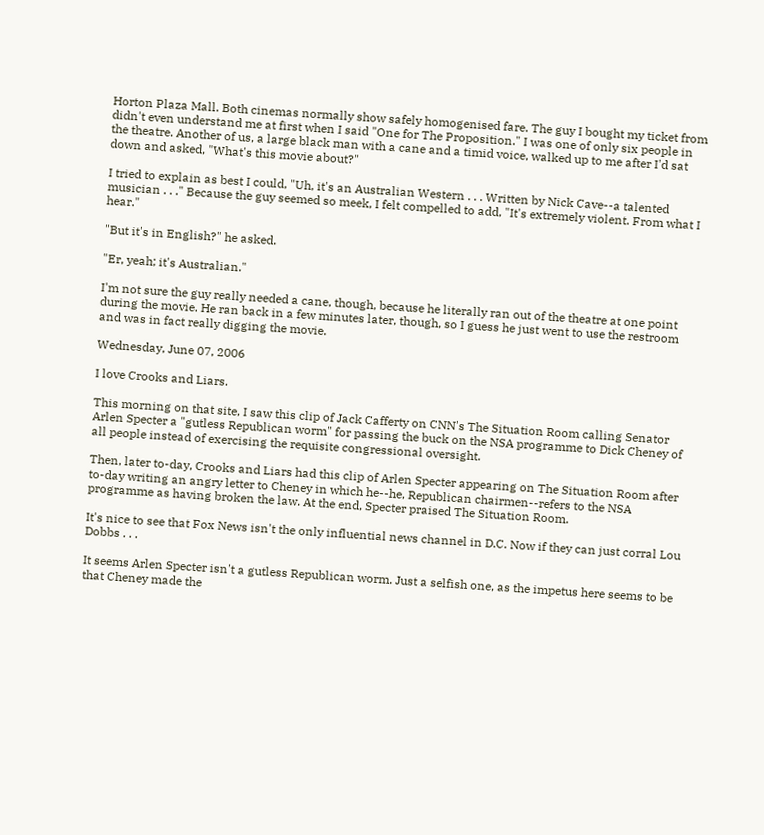Horton Plaza Mall. Both cinemas normally show safely homogenised fare. The guy I bought my ticket from didn't even understand me at first when I said "One for The Proposition." I was one of only six people in the theatre. Another of us, a large black man with a cane and a timid voice, walked up to me after I'd sat down and asked, "What's this movie about?"

I tried to explain as best I could, "Uh, it's an Australian Western . . . Written by Nick Cave--a talented musician . . ." Because the guy seemed so meek, I felt compelled to add, "It's extremely violent. From what I hear."

"But it's in English?" he asked.

"Er, yeah; it's Australian."

I'm not sure the guy really needed a cane, though, because he literally ran out of the theatre at one point during the movie. He ran back in a few minutes later, though, so I guess he just went to use the restroom and was in fact really digging the movie.

Wednesday, June 07, 2006

I love Crooks and Liars.

This morning on that site, I saw this clip of Jack Cafferty on CNN's The Situation Room calling Senator Arlen Specter a "gutless Republican worm" for passing the buck on the NSA programme to Dick Cheney of all people instead of exercising the requisite congressional oversight.

Then, later to-day, Crooks and Liars had this clip of Arlen Specter appearing on The Situation Room after to-day writing an angry letter to Cheney in which he--he, Republican chairmen--refers to the NSA programme as having broken the law. At the end, Specter praised The Situation Room.

It's nice to see that Fox News isn't the only influential news channel in D.C. Now if they can just corral Lou Dobbs . . .

It seems Arlen Specter isn't a gutless Republican worm. Just a selfish one, as the impetus here seems to be that Cheney made the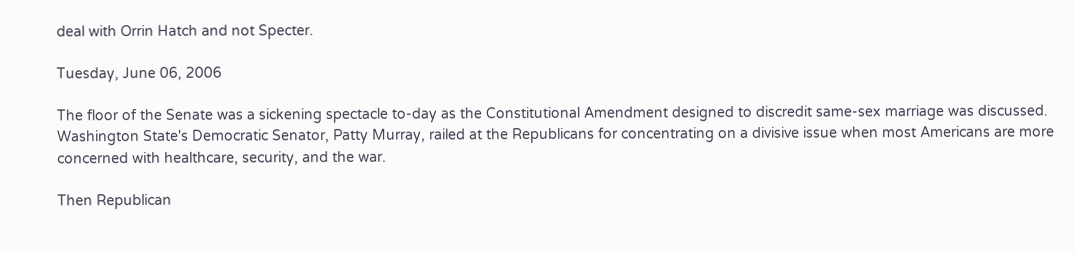deal with Orrin Hatch and not Specter.

Tuesday, June 06, 2006

The floor of the Senate was a sickening spectacle to-day as the Constitutional Amendment designed to discredit same-sex marriage was discussed. Washington State's Democratic Senator, Patty Murray, railed at the Republicans for concentrating on a divisive issue when most Americans are more concerned with healthcare, security, and the war.

Then Republican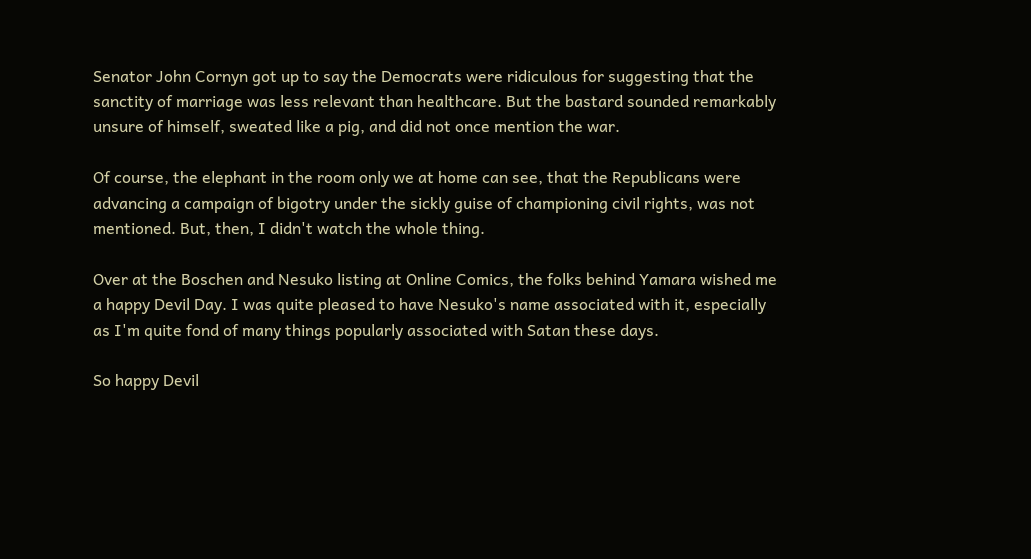Senator John Cornyn got up to say the Democrats were ridiculous for suggesting that the sanctity of marriage was less relevant than healthcare. But the bastard sounded remarkably unsure of himself, sweated like a pig, and did not once mention the war.

Of course, the elephant in the room only we at home can see, that the Republicans were advancing a campaign of bigotry under the sickly guise of championing civil rights, was not mentioned. But, then, I didn't watch the whole thing.

Over at the Boschen and Nesuko listing at Online Comics, the folks behind Yamara wished me a happy Devil Day. I was quite pleased to have Nesuko's name associated with it, especially as I'm quite fond of many things popularly associated with Satan these days.

So happy Devil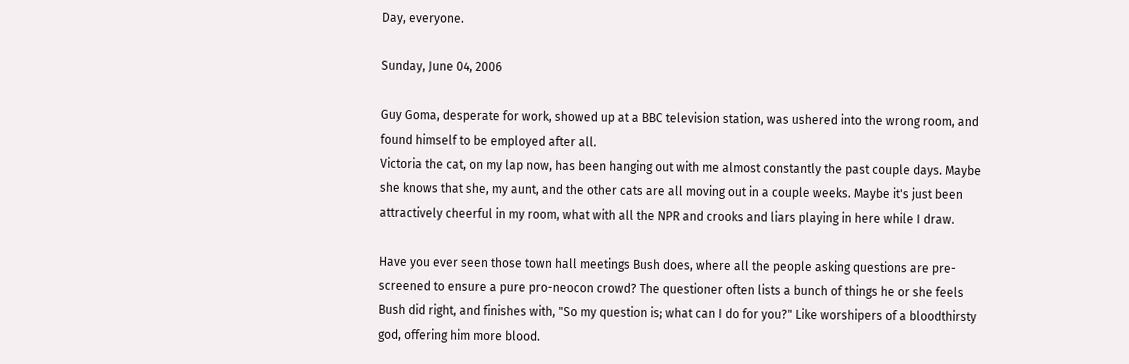Day, everyone.

Sunday, June 04, 2006

Guy Goma, desperate for work, showed up at a BBC television station, was ushered into the wrong room, and found himself to be employed after all.
Victoria the cat, on my lap now, has been hanging out with me almost constantly the past couple days. Maybe she knows that she, my aunt, and the other cats are all moving out in a couple weeks. Maybe it's just been attractively cheerful in my room, what with all the NPR and crooks and liars playing in here while I draw.

Have you ever seen those town hall meetings Bush does, where all the people asking questions are pre-screened to ensure a pure pro-neocon crowd? The questioner often lists a bunch of things he or she feels Bush did right, and finishes with, "So my question is; what can I do for you?" Like worshipers of a bloodthirsty god, offering him more blood.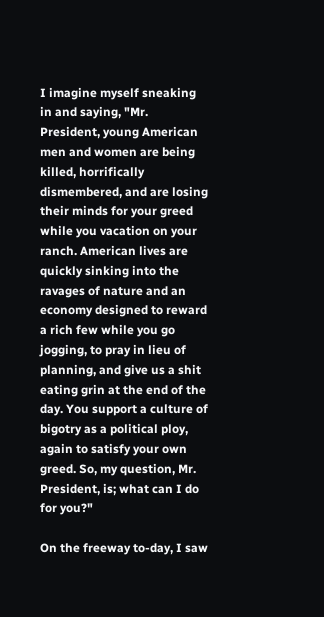I imagine myself sneaking in and saying, "Mr. President, young American men and women are being killed, horrifically dismembered, and are losing their minds for your greed while you vacation on your ranch. American lives are quickly sinking into the ravages of nature and an economy designed to reward a rich few while you go jogging, to pray in lieu of planning, and give us a shit eating grin at the end of the day. You support a culture of bigotry as a political ploy, again to satisfy your own greed. So, my question, Mr. President, is; what can I do for you?"

On the freeway to-day, I saw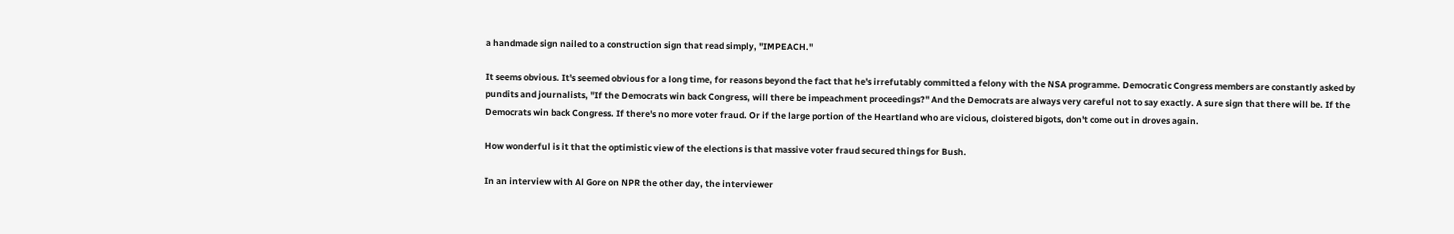a handmade sign nailed to a construction sign that read simply, "IMPEACH."

It seems obvious. It's seemed obvious for a long time, for reasons beyond the fact that he's irrefutably committed a felony with the NSA programme. Democratic Congress members are constantly asked by pundits and journalists, "If the Democrats win back Congress, will there be impeachment proceedings?" And the Democrats are always very careful not to say exactly. A sure sign that there will be. If the Democrats win back Congress. If there's no more voter fraud. Or if the large portion of the Heartland who are vicious, cloistered bigots, don't come out in droves again.

How wonderful is it that the optimistic view of the elections is that massive voter fraud secured things for Bush.

In an interview with Al Gore on NPR the other day, the interviewer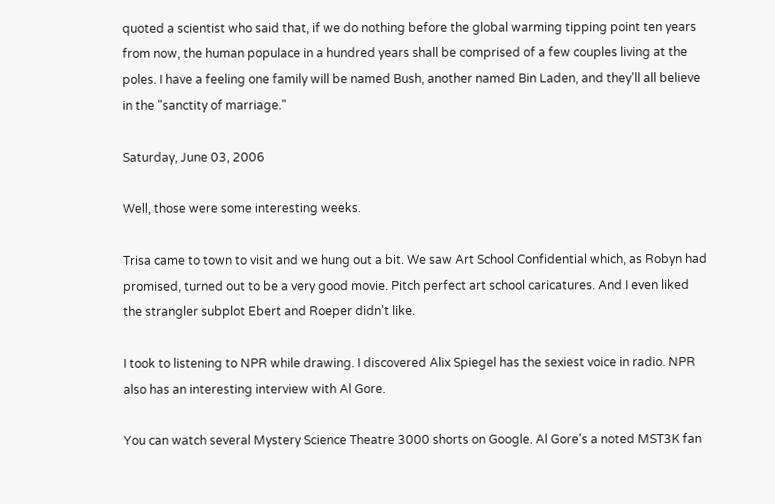quoted a scientist who said that, if we do nothing before the global warming tipping point ten years from now, the human populace in a hundred years shall be comprised of a few couples living at the poles. I have a feeling one family will be named Bush, another named Bin Laden, and they'll all believe in the "sanctity of marriage."

Saturday, June 03, 2006

Well, those were some interesting weeks.

Trisa came to town to visit and we hung out a bit. We saw Art School Confidential which, as Robyn had promised, turned out to be a very good movie. Pitch perfect art school caricatures. And I even liked the strangler subplot Ebert and Roeper didn't like.

I took to listening to NPR while drawing. I discovered Alix Spiegel has the sexiest voice in radio. NPR also has an interesting interview with Al Gore.

You can watch several Mystery Science Theatre 3000 shorts on Google. Al Gore's a noted MST3K fan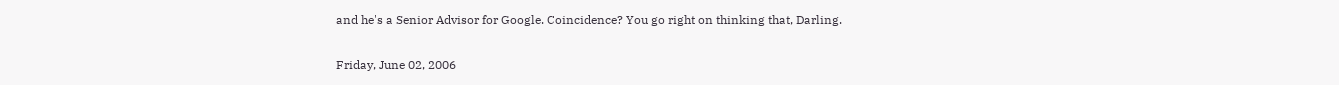and he's a Senior Advisor for Google. Coincidence? You go right on thinking that, Darling.

Friday, June 02, 2006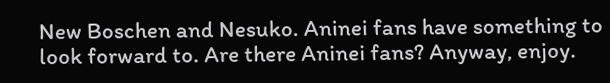New Boschen and Nesuko. Aninei fans have something to look forward to. Are there Aninei fans? Anyway, enjoy.